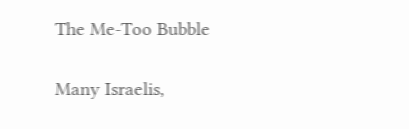The Me-Too Bubble

Many Israelis,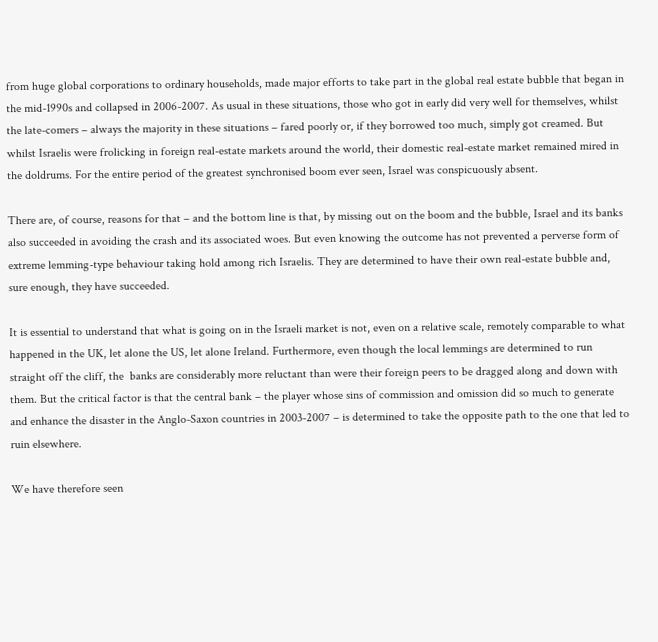from huge global corporations to ordinary households, made major efforts to take part in the global real estate bubble that began in the mid-1990s and collapsed in 2006-2007. As usual in these situations, those who got in early did very well for themselves, whilst the late-comers – always the majority in these situations – fared poorly or, if they borrowed too much, simply got creamed. But whilst Israelis were frolicking in foreign real-estate markets around the world, their domestic real-estate market remained mired in the doldrums. For the entire period of the greatest synchronised boom ever seen, Israel was conspicuously absent.

There are, of course, reasons for that – and the bottom line is that, by missing out on the boom and the bubble, Israel and its banks also succeeded in avoiding the crash and its associated woes. But even knowing the outcome has not prevented a perverse form of extreme lemming-type behaviour taking hold among rich Israelis. They are determined to have their own real-estate bubble and, sure enough, they have succeeded.

It is essential to understand that what is going on in the Israeli market is not, even on a relative scale, remotely comparable to what happened in the UK, let alone the US, let alone Ireland. Furthermore, even though the local lemmings are determined to run straight off the cliff, the  banks are considerably more reluctant than were their foreign peers to be dragged along and down with them. But the critical factor is that the central bank – the player whose sins of commission and omission did so much to generate and enhance the disaster in the Anglo-Saxon countries in 2003-2007 – is determined to take the opposite path to the one that led to ruin elsewhere.

We have therefore seen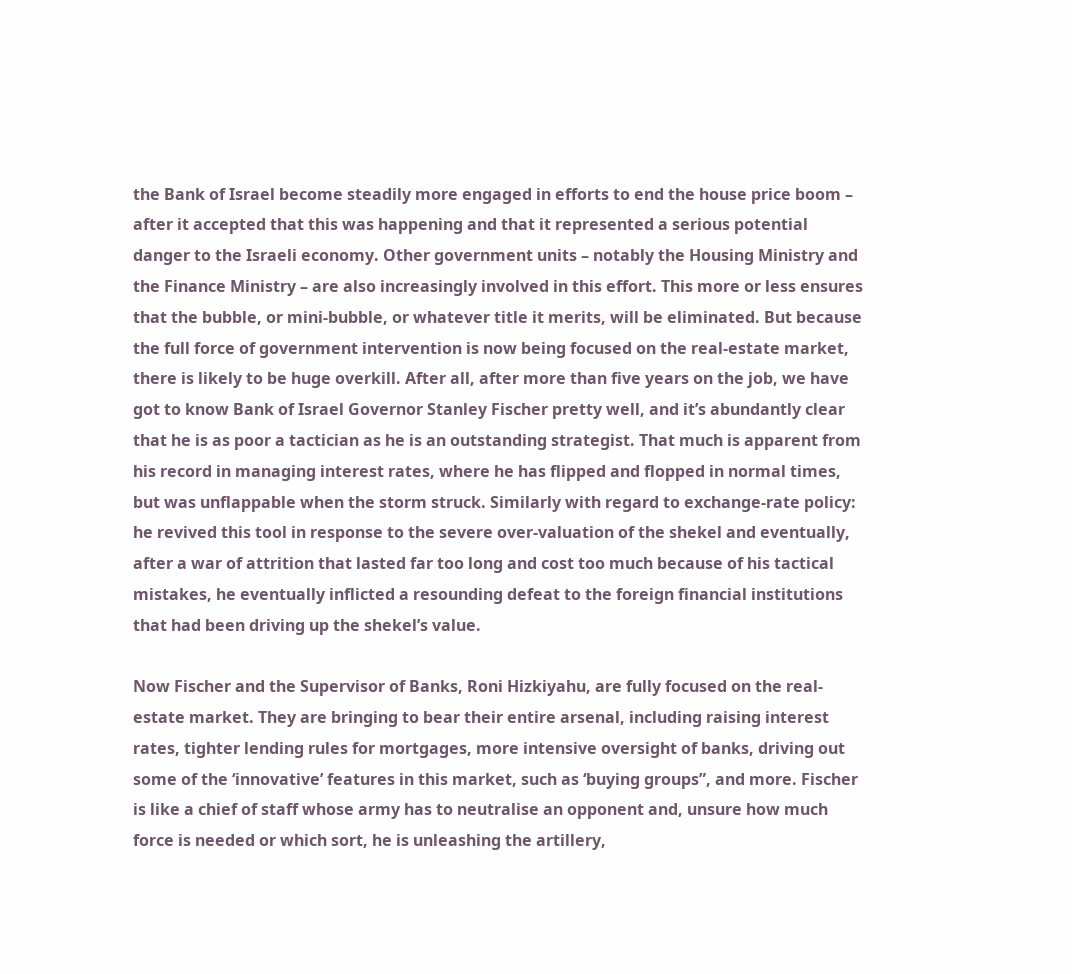the Bank of Israel become steadily more engaged in efforts to end the house price boom – after it accepted that this was happening and that it represented a serious potential danger to the Israeli economy. Other government units – notably the Housing Ministry and the Finance Ministry – are also increasingly involved in this effort. This more or less ensures that the bubble, or mini-bubble, or whatever title it merits, will be eliminated. But because the full force of government intervention is now being focused on the real-estate market, there is likely to be huge overkill. After all, after more than five years on the job, we have got to know Bank of Israel Governor Stanley Fischer pretty well, and it’s abundantly clear that he is as poor a tactician as he is an outstanding strategist. That much is apparent from his record in managing interest rates, where he has flipped and flopped in normal times, but was unflappable when the storm struck. Similarly with regard to exchange-rate policy: he revived this tool in response to the severe over-valuation of the shekel and eventually, after a war of attrition that lasted far too long and cost too much because of his tactical mistakes, he eventually inflicted a resounding defeat to the foreign financial institutions that had been driving up the shekel’s value.

Now Fischer and the Supervisor of Banks, Roni Hizkiyahu, are fully focused on the real-estate market. They are bringing to bear their entire arsenal, including raising interest rates, tighter lending rules for mortgages, more intensive oversight of banks, driving out some of the ‘innovative’ features in this market, such as ‘buying groups”, and more. Fischer is like a chief of staff whose army has to neutralise an opponent and, unsure how much force is needed or which sort, he is unleashing the artillery,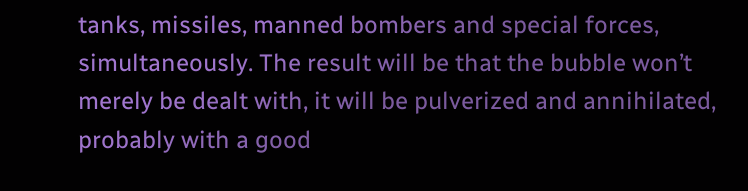tanks, missiles, manned bombers and special forces, simultaneously. The result will be that the bubble won’t merely be dealt with, it will be pulverized and annihilated, probably with a good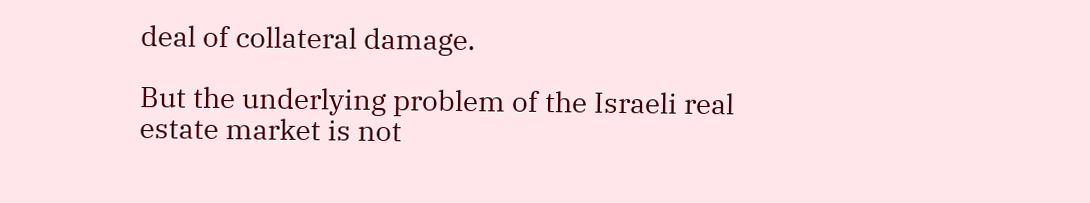deal of collateral damage.

But the underlying problem of the Israeli real estate market is not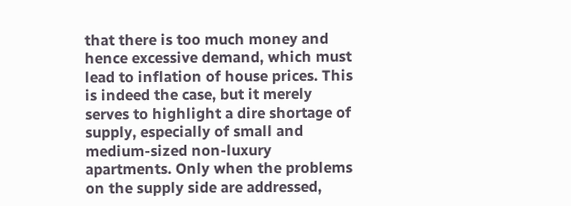that there is too much money and hence excessive demand, which must lead to inflation of house prices. This is indeed the case, but it merely serves to highlight a dire shortage of supply, especially of small and medium-sized non-luxury apartments. Only when the problems on the supply side are addressed,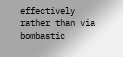effectively rather than via bombastic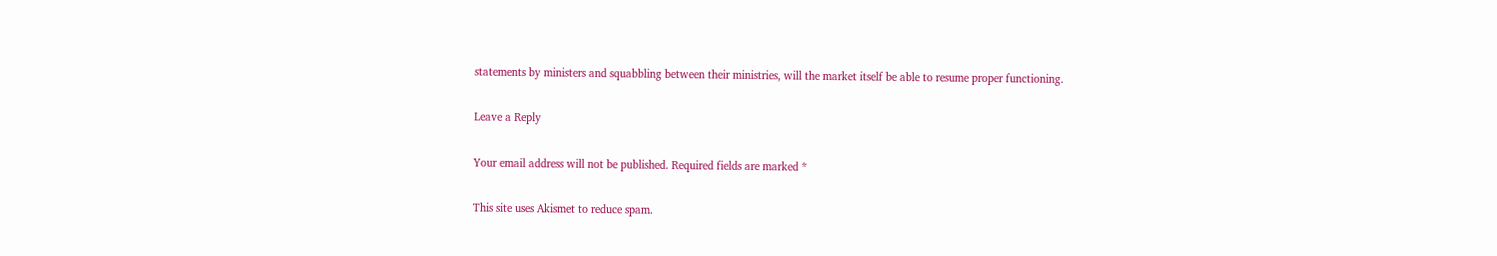statements by ministers and squabbling between their ministries, will the market itself be able to resume proper functioning.

Leave a Reply

Your email address will not be published. Required fields are marked *

This site uses Akismet to reduce spam.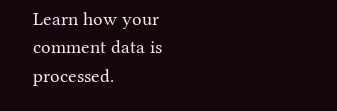Learn how your comment data is processed.